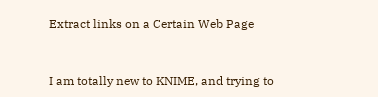Extract links on a Certain Web Page


I am totally new to KNIME, and trying to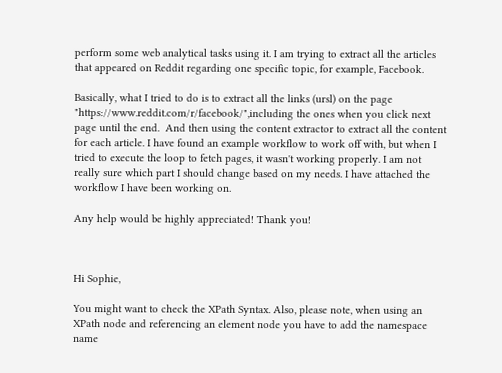perform some web analytical tasks using it. I am trying to extract all the articles that appeared on Reddit regarding one specific topic, for example, Facebook.

Basically, what I tried to do is to extract all the links (ursl) on the page "https://www.reddit.com/r/facebook/",including the ones when you click next page until the end.  And then using the content extractor to extract all the content for each article. I have found an example workflow to work off with, but when I tried to execute the loop to fetch pages, it wasn't working properly. I am not really sure which part I should change based on my needs. I have attached the workflow I have been working on.

Any help would be highly appreciated! Thank you!



Hi Sophie,

You might want to check the XPath Syntax. Also, please note, when using an XPath node and referencing an element node you have to add the namespace name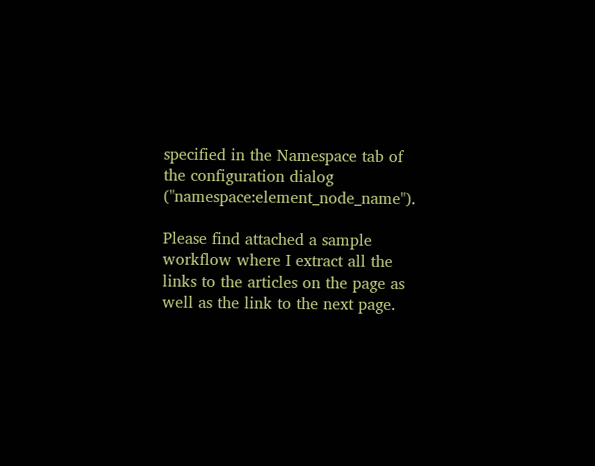specified in the Namespace tab of the configuration dialog ("namespace:element_node_name").

Please find attached a sample workflow where I extract all the links to the articles on the page as well as the link to the next page.